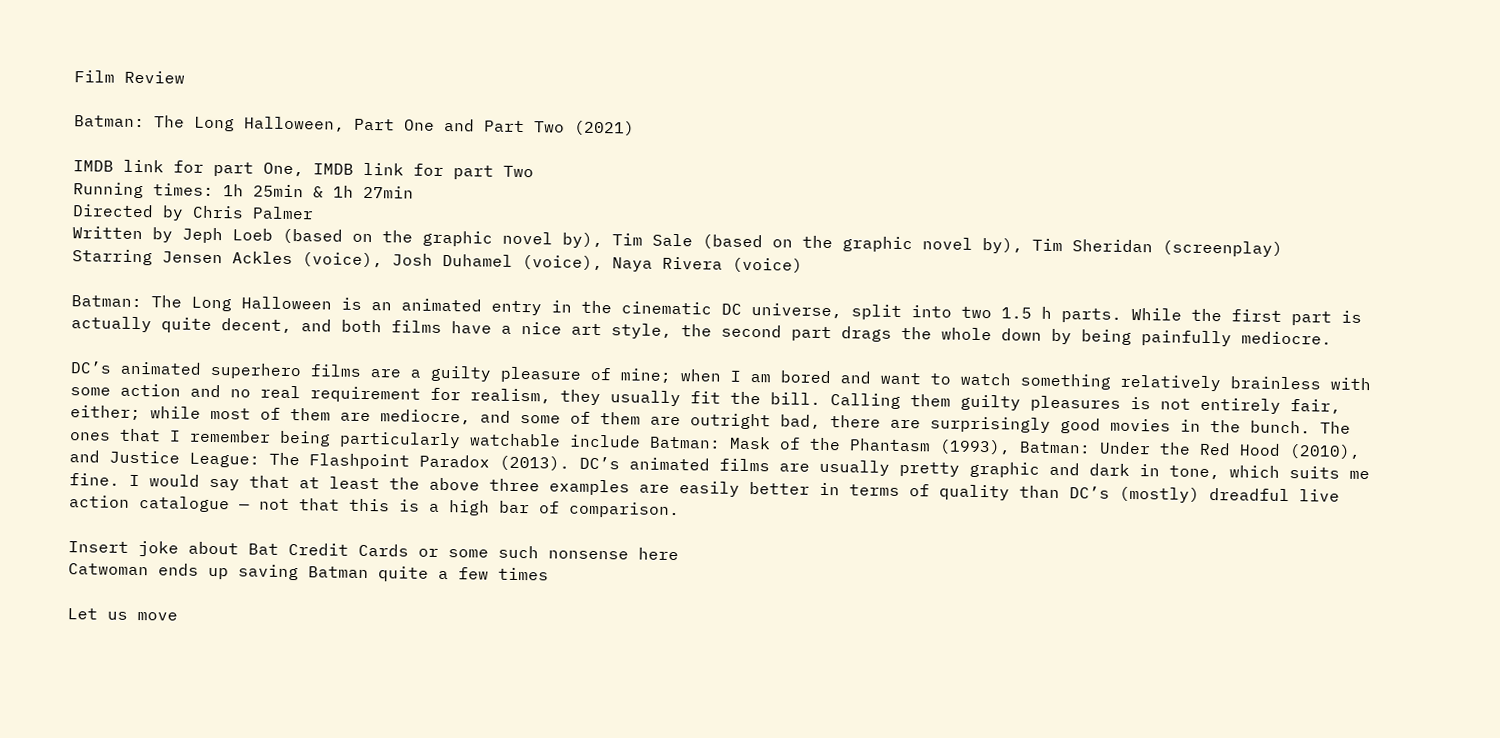Film Review

Batman: The Long Halloween, Part One and Part Two (2021)

IMDB link for part One, IMDB link for part Two
Running times: 1h 25min & 1h 27min
Directed by Chris Palmer
Written by Jeph Loeb (based on the graphic novel by), Tim Sale (based on the graphic novel by), Tim Sheridan (screenplay)
Starring Jensen Ackles (voice), Josh Duhamel (voice), Naya Rivera (voice)

Batman: The Long Halloween is an animated entry in the cinematic DC universe, split into two 1.5 h parts. While the first part is actually quite decent, and both films have a nice art style, the second part drags the whole down by being painfully mediocre.

DC’s animated superhero films are a guilty pleasure of mine; when I am bored and want to watch something relatively brainless with some action and no real requirement for realism, they usually fit the bill. Calling them guilty pleasures is not entirely fair, either; while most of them are mediocre, and some of them are outright bad, there are surprisingly good movies in the bunch. The ones that I remember being particularly watchable include Batman: Mask of the Phantasm (1993), Batman: Under the Red Hood (2010), and Justice League: The Flashpoint Paradox (2013). DC’s animated films are usually pretty graphic and dark in tone, which suits me fine. I would say that at least the above three examples are easily better in terms of quality than DC’s (mostly) dreadful live action catalogue — not that this is a high bar of comparison.

Insert joke about Bat Credit Cards or some such nonsense here
Catwoman ends up saving Batman quite a few times

Let us move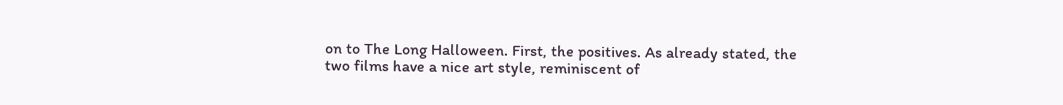on to The Long Halloween. First, the positives. As already stated, the two films have a nice art style, reminiscent of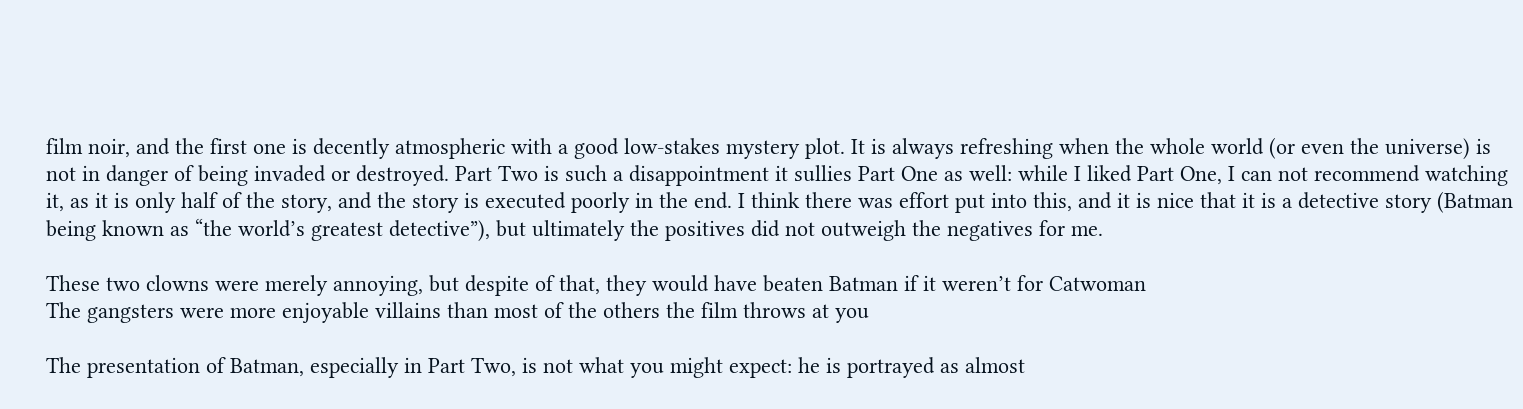film noir, and the first one is decently atmospheric with a good low-stakes mystery plot. It is always refreshing when the whole world (or even the universe) is not in danger of being invaded or destroyed. Part Two is such a disappointment it sullies Part One as well: while I liked Part One, I can not recommend watching it, as it is only half of the story, and the story is executed poorly in the end. I think there was effort put into this, and it is nice that it is a detective story (Batman being known as “the world’s greatest detective”), but ultimately the positives did not outweigh the negatives for me.

These two clowns were merely annoying, but despite of that, they would have beaten Batman if it weren’t for Catwoman
The gangsters were more enjoyable villains than most of the others the film throws at you

The presentation of Batman, especially in Part Two, is not what you might expect: he is portrayed as almost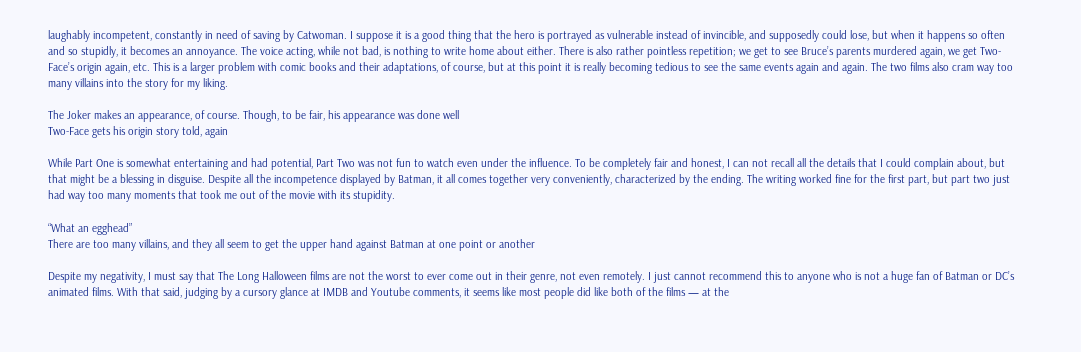laughably incompetent, constantly in need of saving by Catwoman. I suppose it is a good thing that the hero is portrayed as vulnerable instead of invincible, and supposedly could lose, but when it happens so often and so stupidly, it becomes an annoyance. The voice acting, while not bad, is nothing to write home about either. There is also rather pointless repetition; we get to see Bruce’s parents murdered again, we get Two-Face’s origin again, etc. This is a larger problem with comic books and their adaptations, of course, but at this point it is really becoming tedious to see the same events again and again. The two films also cram way too many villains into the story for my liking.

The Joker makes an appearance, of course. Though, to be fair, his appearance was done well
Two-Face gets his origin story told, again

While Part One is somewhat entertaining and had potential, Part Two was not fun to watch even under the influence. To be completely fair and honest, I can not recall all the details that I could complain about, but that might be a blessing in disguise. Despite all the incompetence displayed by Batman, it all comes together very conveniently, characterized by the ending. The writing worked fine for the first part, but part two just had way too many moments that took me out of the movie with its stupidity.

“What an egghead”
There are too many villains, and they all seem to get the upper hand against Batman at one point or another

Despite my negativity, I must say that The Long Halloween films are not the worst to ever come out in their genre, not even remotely. I just cannot recommend this to anyone who is not a huge fan of Batman or DC’s animated films. With that said, judging by a cursory glance at IMDB and Youtube comments, it seems like most people did like both of the films — at the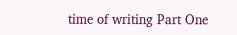time of writing Part One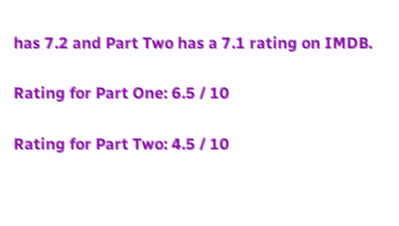has 7.2 and Part Two has a 7.1 rating on IMDB.

Rating for Part One: 6.5 / 10

Rating for Part Two: 4.5 / 10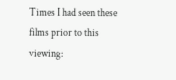Times I had seen these films prior to this viewing: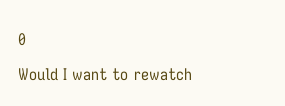0

Would I want to rewatch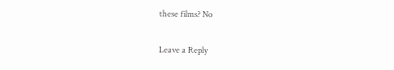these films? No

Leave a Reply